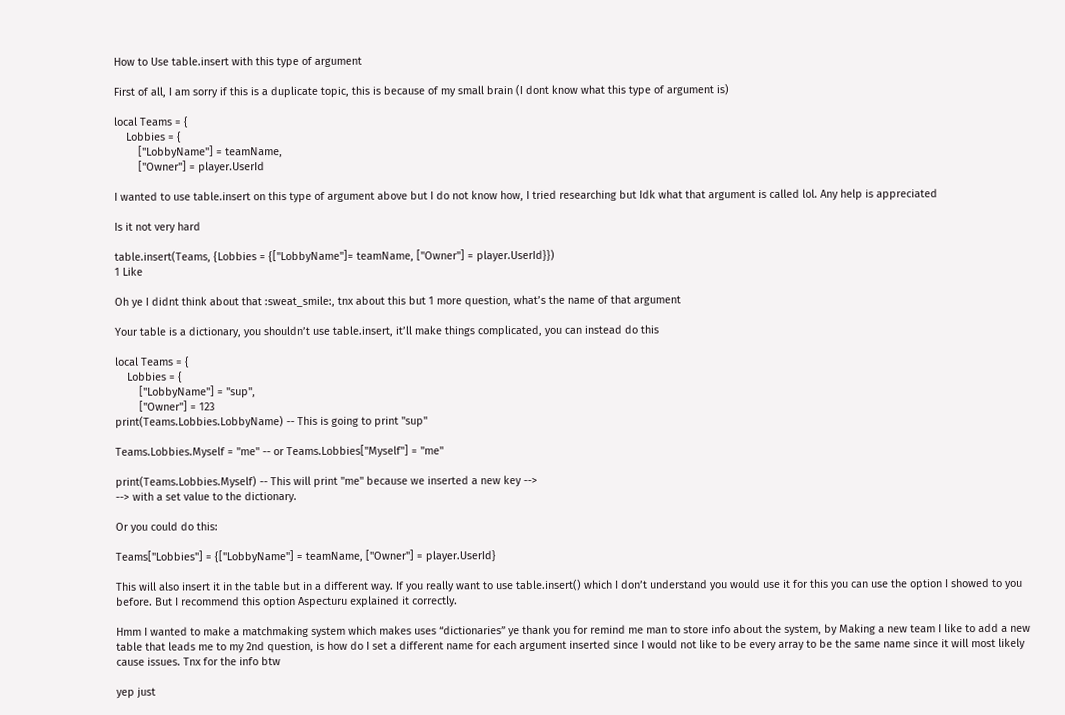How to Use table.insert with this type of argument

First of all, I am sorry if this is a duplicate topic, this is because of my small brain (I dont know what this type of argument is)

local Teams = {
    Lobbies = {
        ["LobbyName"] = teamName,
        ["Owner"] = player.UserId

I wanted to use table.insert on this type of argument above but I do not know how, I tried researching but Idk what that argument is called lol. Any help is appreciated

Is it not very hard

table.insert(Teams, {Lobbies = {["LobbyName"]= teamName, ["Owner"] = player.UserId}})
1 Like

Oh ye I didnt think about that :sweat_smile:, tnx about this but 1 more question, what’s the name of that argument

Your table is a dictionary, you shouldn’t use table.insert, it’ll make things complicated, you can instead do this

local Teams = {
    Lobbies = {
        ["LobbyName"] = "sup",
        ["Owner"] = 123
print(Teams.Lobbies.LobbyName) -- This is going to print "sup"

Teams.Lobbies.Myself = "me" -- or Teams.Lobbies["Myself"] = "me"

print(Teams.Lobbies.Myself) -- This will print "me" because we inserted a new key -->
--> with a set value to the dictionary.

Or you could do this:

Teams["Lobbies"] = {["LobbyName"] = teamName, ["Owner"] = player.UserId}

This will also insert it in the table but in a different way. If you really want to use table.insert() which I don’t understand you would use it for this you can use the option I showed to you before. But I recommend this option Aspecturu explained it correctly.

Hmm I wanted to make a matchmaking system which makes uses “dictionaries” ye thank you for remind me man to store info about the system, by Making a new team I like to add a new table that leads me to my 2nd question, is how do I set a different name for each argument inserted since I would not like to be every array to be the same name since it will most likely cause issues. Tnx for the info btw

yep just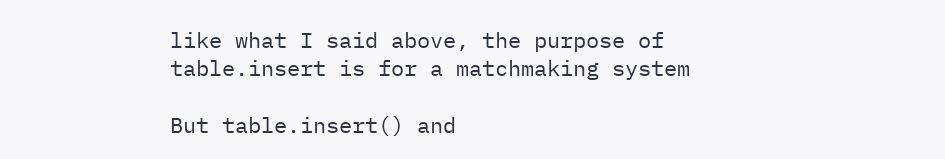like what I said above, the purpose of table.insert is for a matchmaking system

But table.insert() and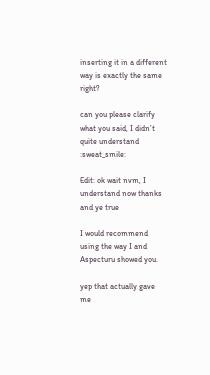inserting it in a different way is exactly the same right?

can you please clarify what you said, I didn’t quite understand :sweat_smile:

Edit: ok wait nvm, I understand now thanks and ye true

I would recommend using the way I and Aspecturu showed you.

yep that actually gave me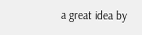a great idea by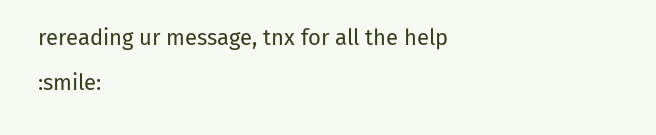rereading ur message, tnx for all the help :smile: